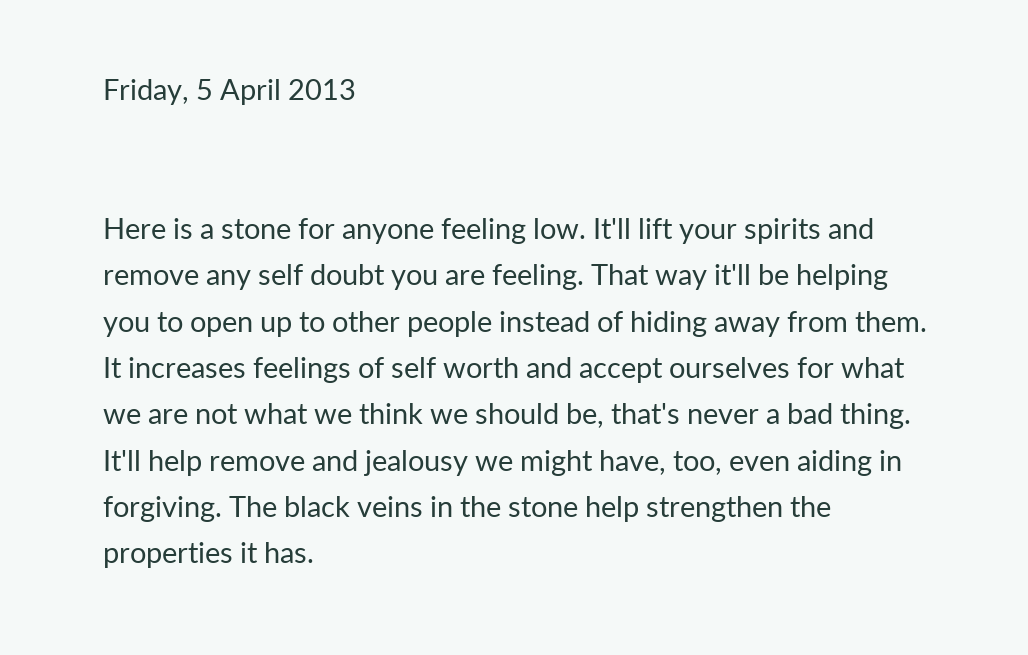Friday, 5 April 2013


Here is a stone for anyone feeling low. It'll lift your spirits and remove any self doubt you are feeling. That way it'll be helping you to open up to other people instead of hiding away from them. It increases feelings of self worth and accept ourselves for what we are not what we think we should be, that's never a bad thing. It'll help remove and jealousy we might have, too, even aiding in forgiving. The black veins in the stone help strengthen the properties it has.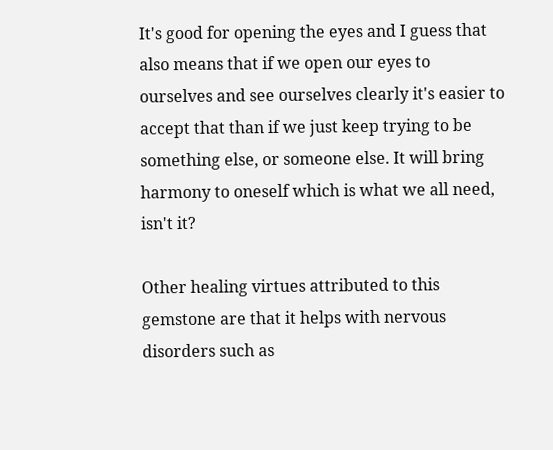It's good for opening the eyes and I guess that also means that if we open our eyes to ourselves and see ourselves clearly it's easier to accept that than if we just keep trying to be something else, or someone else. It will bring harmony to oneself which is what we all need, isn't it?

Other healing virtues attributed to this gemstone are that it helps with nervous disorders such as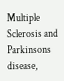Multiple Sclerosis and Parkinsons disease,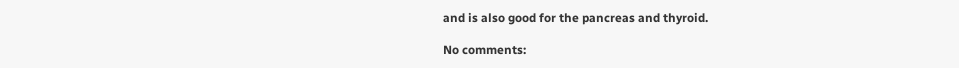and is also good for the pancreas and thyroid.

No comments: